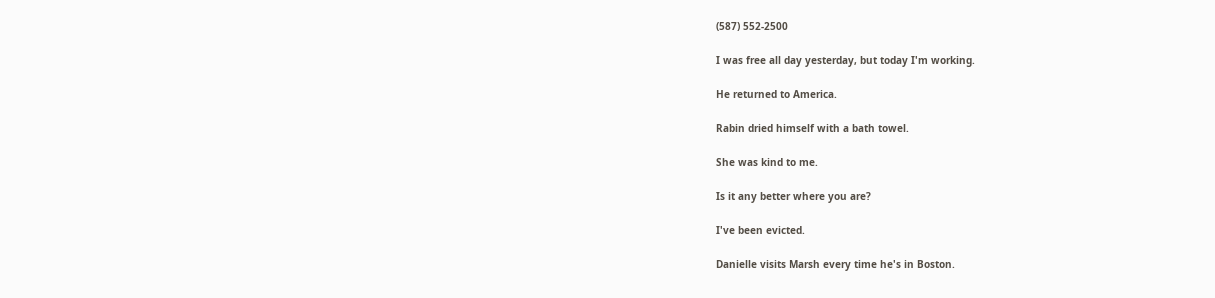(587) 552-2500

I was free all day yesterday, but today I'm working.

He returned to America.

Rabin dried himself with a bath towel.

She was kind to me.

Is it any better where you are?

I've been evicted.

Danielle visits Marsh every time he's in Boston.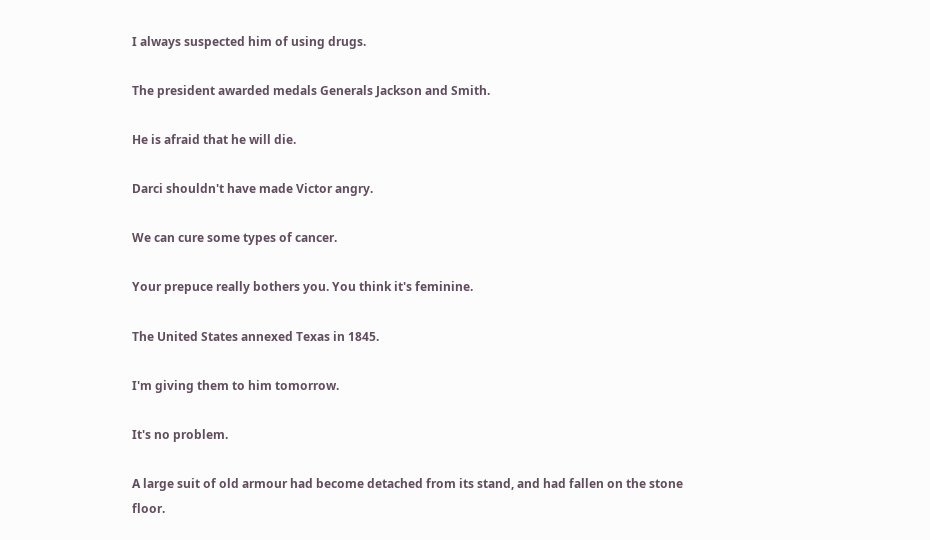I always suspected him of using drugs.

The president awarded medals Generals Jackson and Smith.

He is afraid that he will die.

Darci shouldn't have made Victor angry.

We can cure some types of cancer.

Your prepuce really bothers you. You think it's feminine.

The United States annexed Texas in 1845.

I'm giving them to him tomorrow.

It's no problem.

A large suit of old armour had become detached from its stand, and had fallen on the stone floor.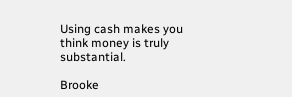Using cash makes you think money is truly substantial.

Brooke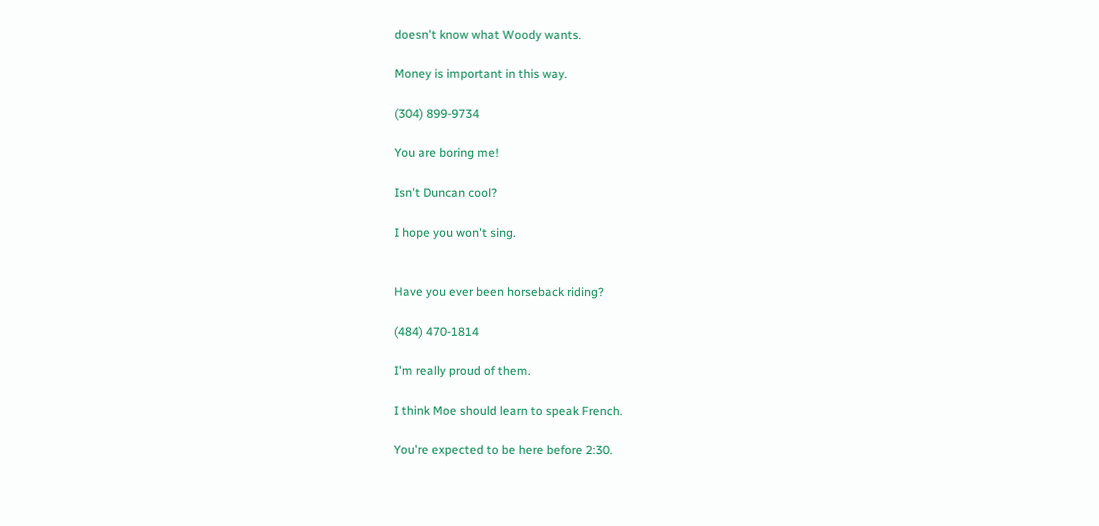doesn't know what Woody wants.

Money is important in this way.

(304) 899-9734

You are boring me!

Isn't Duncan cool?

I hope you won't sing.


Have you ever been horseback riding?

(484) 470-1814

I'm really proud of them.

I think Moe should learn to speak French.

You're expected to be here before 2:30.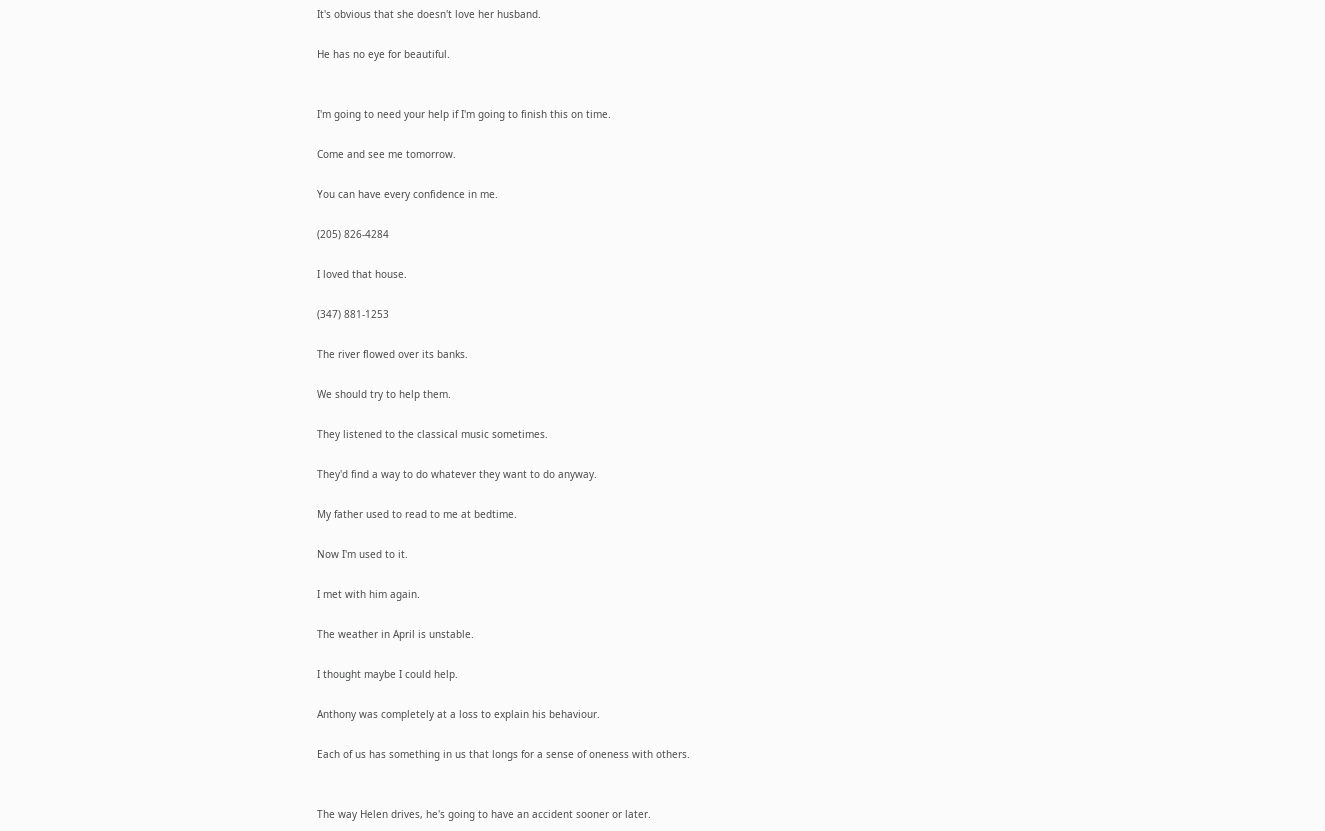It's obvious that she doesn't love her husband.

He has no eye for beautiful.


I'm going to need your help if I'm going to finish this on time.

Come and see me tomorrow.

You can have every confidence in me.

(205) 826-4284

I loved that house.

(347) 881-1253

The river flowed over its banks.

We should try to help them.

They listened to the classical music sometimes.

They'd find a way to do whatever they want to do anyway.

My father used to read to me at bedtime.

Now I'm used to it.

I met with him again.

The weather in April is unstable.

I thought maybe I could help.

Anthony was completely at a loss to explain his behaviour.

Each of us has something in us that longs for a sense of oneness with others.


The way Helen drives, he's going to have an accident sooner or later.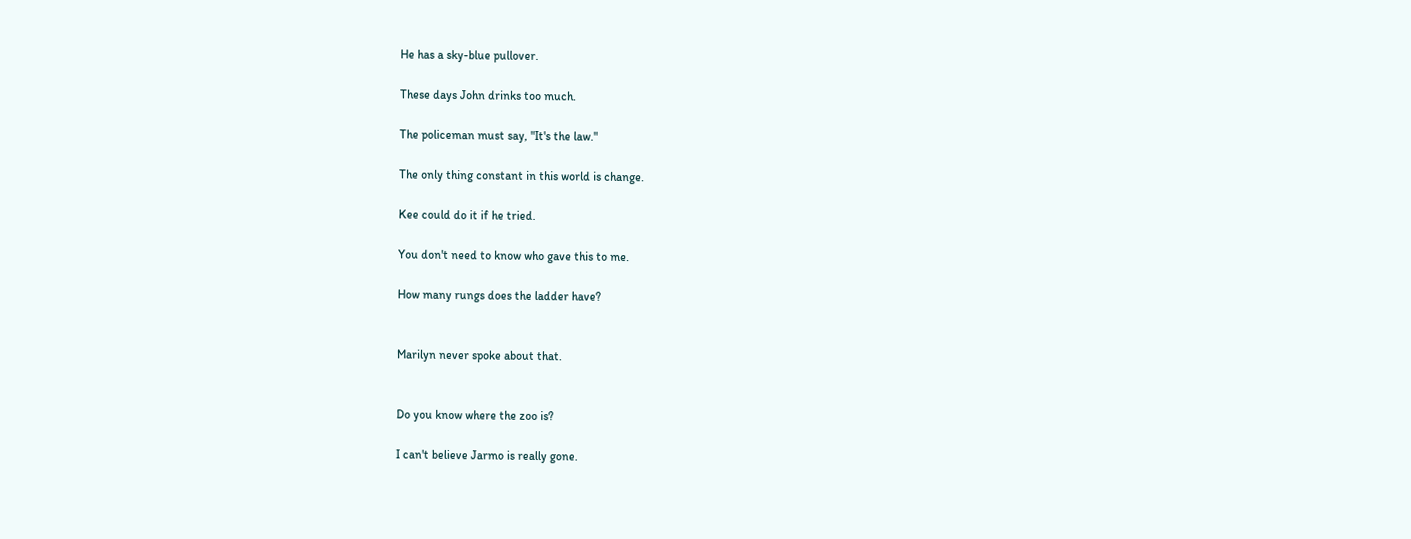He has a sky-blue pullover.

These days John drinks too much.

The policeman must say, "It's the law."

The only thing constant in this world is change.

Kee could do it if he tried.

You don't need to know who gave this to me.

How many rungs does the ladder have?


Marilyn never spoke about that.


Do you know where the zoo is?

I can't believe Jarmo is really gone.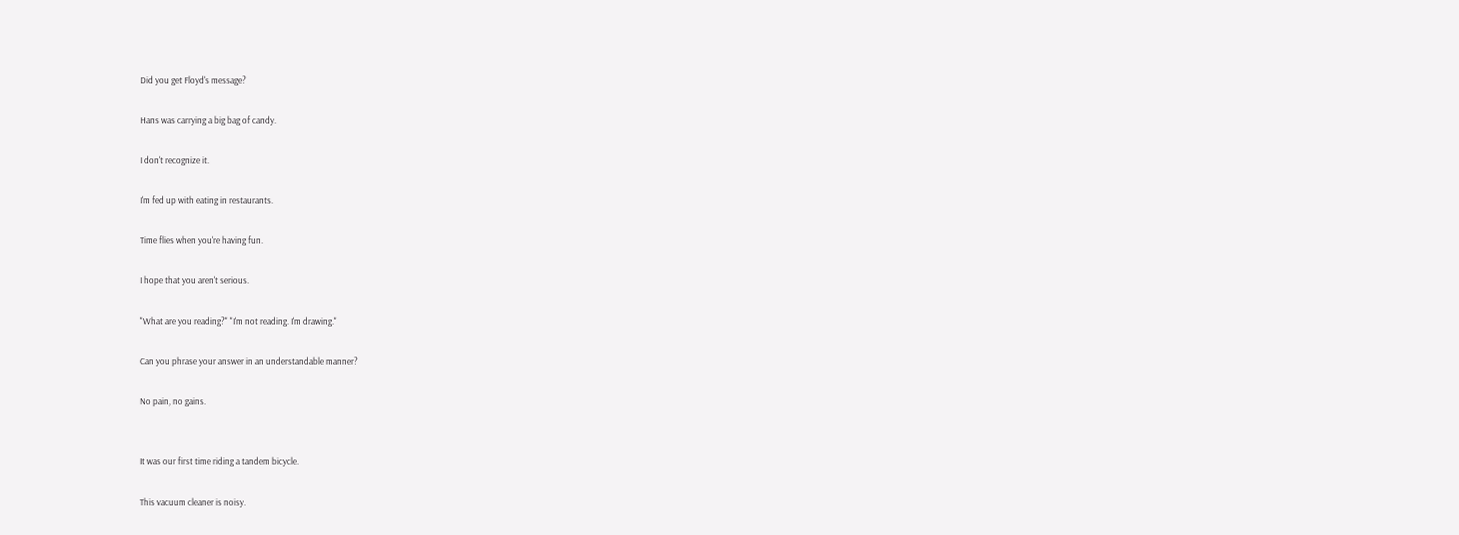Did you get Floyd's message?

Hans was carrying a big bag of candy.

I don't recognize it.

I'm fed up with eating in restaurants.

Time flies when you're having fun.

I hope that you aren't serious.

"What are you reading?" "I'm not reading. I'm drawing."

Can you phrase your answer in an understandable manner?

No pain, no gains.


It was our first time riding a tandem bicycle.

This vacuum cleaner is noisy.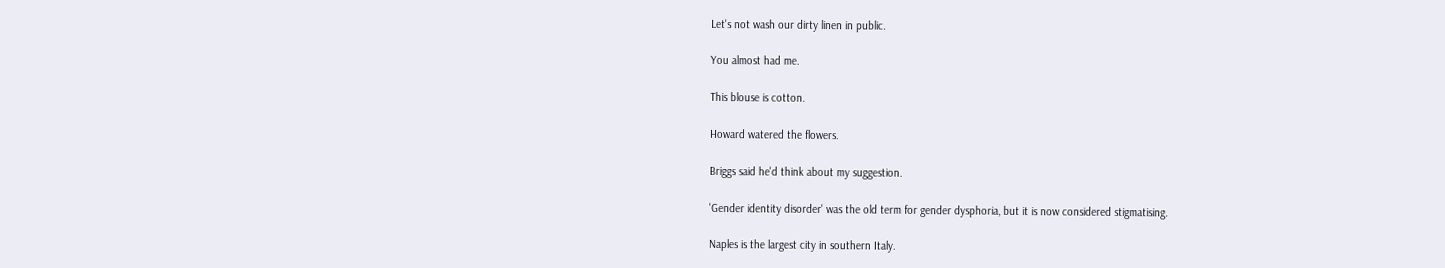Let's not wash our dirty linen in public.

You almost had me.

This blouse is cotton.

Howard watered the flowers.

Briggs said he'd think about my suggestion.

'Gender identity disorder' was the old term for gender dysphoria, but it is now considered stigmatising.

Naples is the largest city in southern Italy.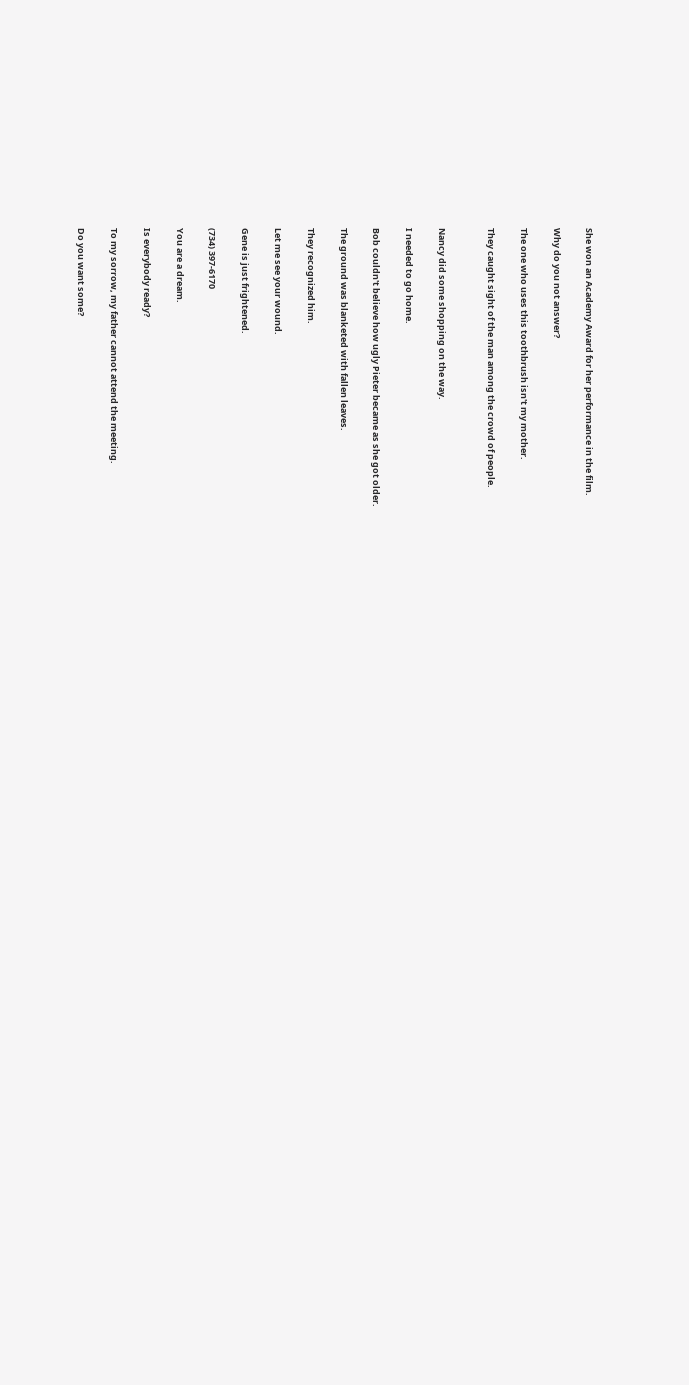She won an Academy Award for her performance in the film.

Why do you not answer?

The one who uses this toothbrush isn't my mother.

They caught sight of the man among the crowd of people.


Nancy did some shopping on the way.

I needed to go home.

Bob couldn't believe how ugly Pieter became as she got older.

The ground was blanketed with fallen leaves.

They recognized him.

Let me see your wound.

Gene is just frightened.

(734) 397-6170

You are a dream.

Is everybody ready?

To my sorrow, my father cannot attend the meeting.

Do you want some?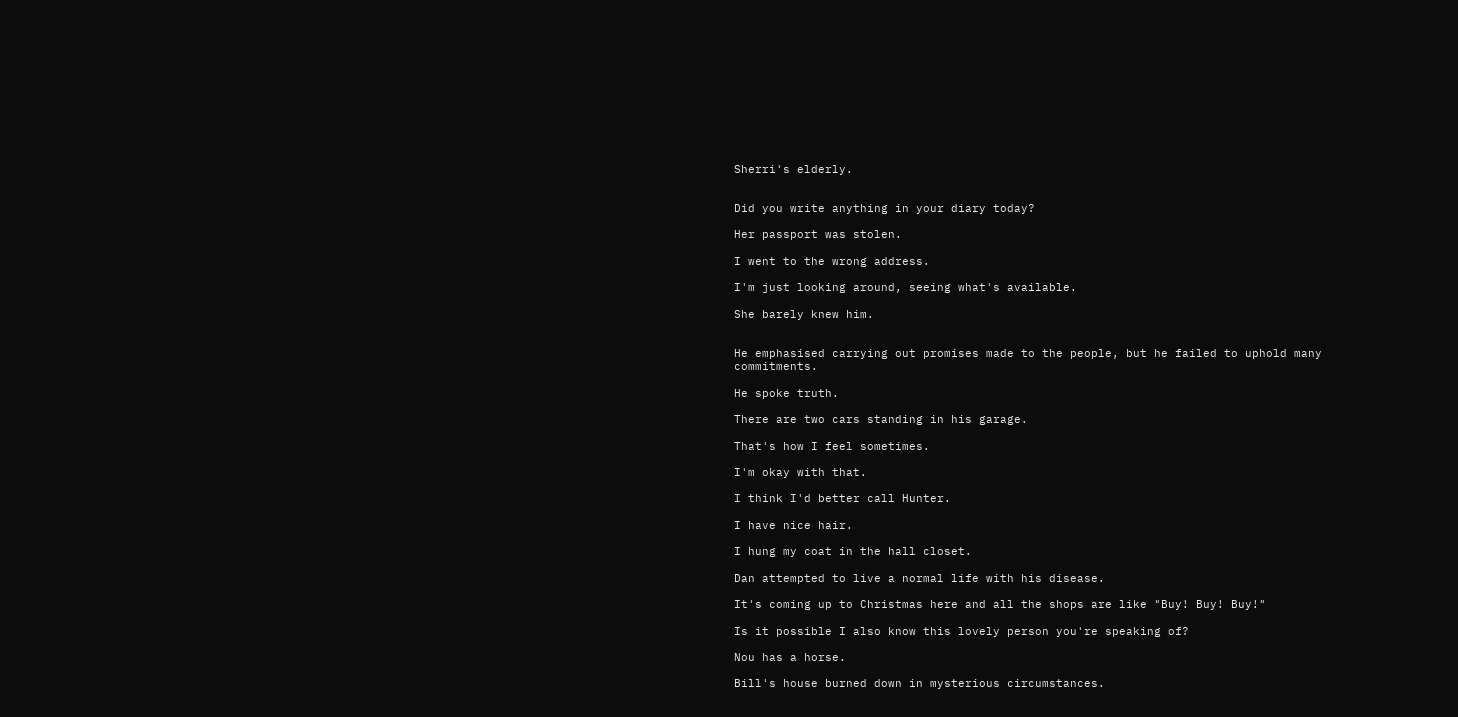Sherri's elderly.


Did you write anything in your diary today?

Her passport was stolen.

I went to the wrong address.

I'm just looking around, seeing what's available.

She barely knew him.


He emphasised carrying out promises made to the people, but he failed to uphold many commitments.

He spoke truth.

There are two cars standing in his garage.

That's how I feel sometimes.

I'm okay with that.

I think I'd better call Hunter.

I have nice hair.

I hung my coat in the hall closet.

Dan attempted to live a normal life with his disease.

It's coming up to Christmas here and all the shops are like "Buy! Buy! Buy!"

Is it possible I also know this lovely person you're speaking of?

Nou has a horse.

Bill's house burned down in mysterious circumstances.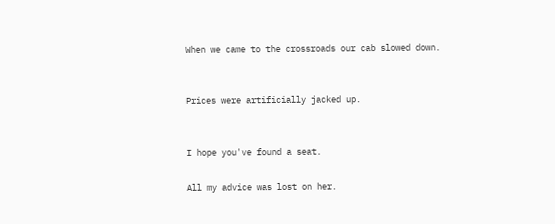When we came to the crossroads our cab slowed down.


Prices were artificially jacked up.


I hope you've found a seat.

All my advice was lost on her.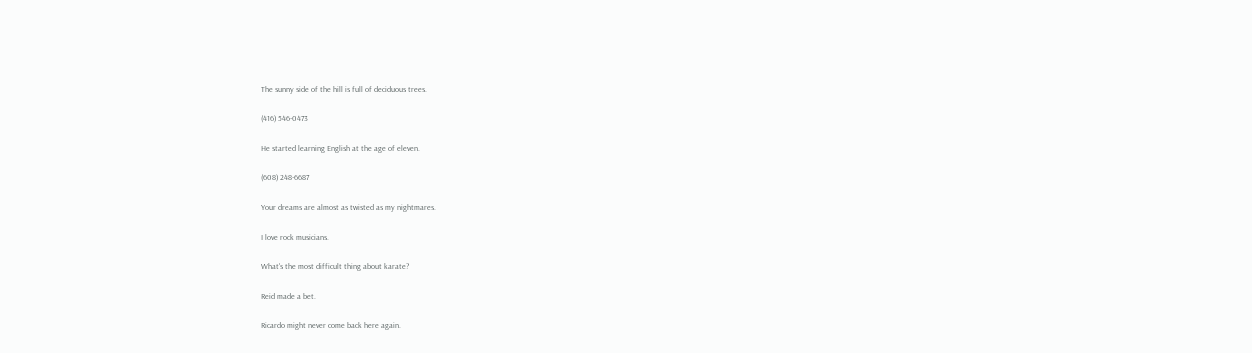The sunny side of the hill is full of deciduous trees.

(416) 546-0473

He started learning English at the age of eleven.

(608) 248-6687

Your dreams are almost as twisted as my nightmares.

I love rock musicians.

What's the most difficult thing about karate?

Reid made a bet.

Ricardo might never come back here again.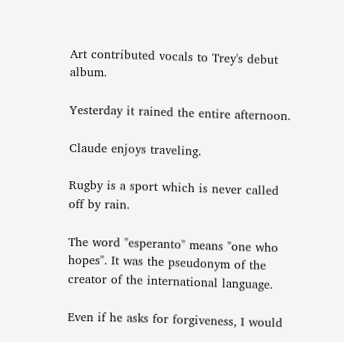Art contributed vocals to Trey's debut album.

Yesterday it rained the entire afternoon.

Claude enjoys traveling.

Rugby is a sport which is never called off by rain.

The word "esperanto" means "one who hopes". It was the pseudonym of the creator of the international language.

Even if he asks for forgiveness, I would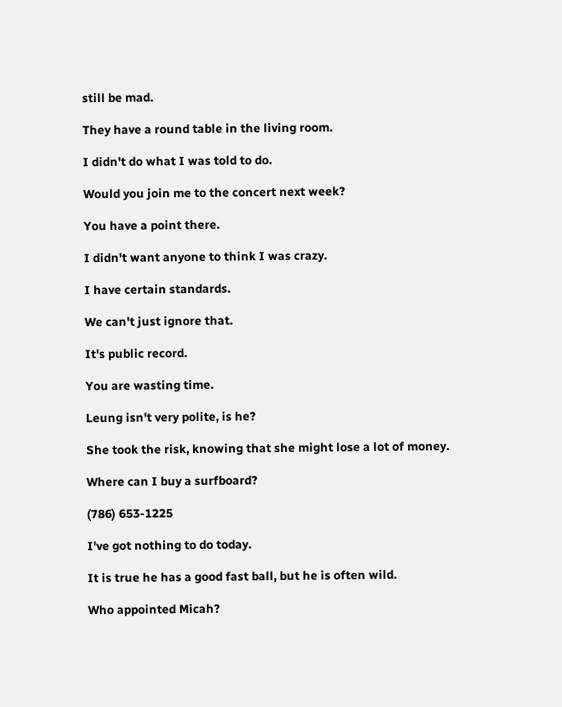still be mad.

They have a round table in the living room.

I didn't do what I was told to do.

Would you join me to the concert next week?

You have a point there.

I didn't want anyone to think I was crazy.

I have certain standards.

We can't just ignore that.

It's public record.

You are wasting time.

Leung isn't very polite, is he?

She took the risk, knowing that she might lose a lot of money.

Where can I buy a surfboard?

(786) 653-1225

I've got nothing to do today.

It is true he has a good fast ball, but he is often wild.

Who appointed Micah?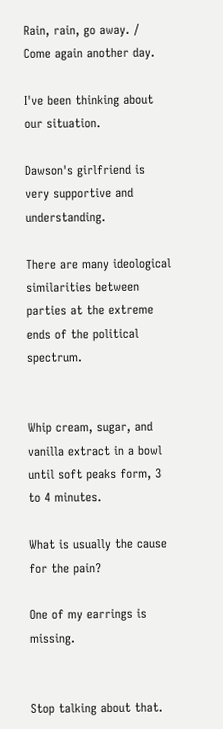Rain, rain, go away. / Come again another day.

I've been thinking about our situation.

Dawson's girlfriend is very supportive and understanding.

There are many ideological similarities between parties at the extreme ends of the political spectrum.


Whip cream, sugar, and vanilla extract in a bowl until soft peaks form, 3 to 4 minutes.

What is usually the cause for the pain?

One of my earrings is missing.


Stop talking about that.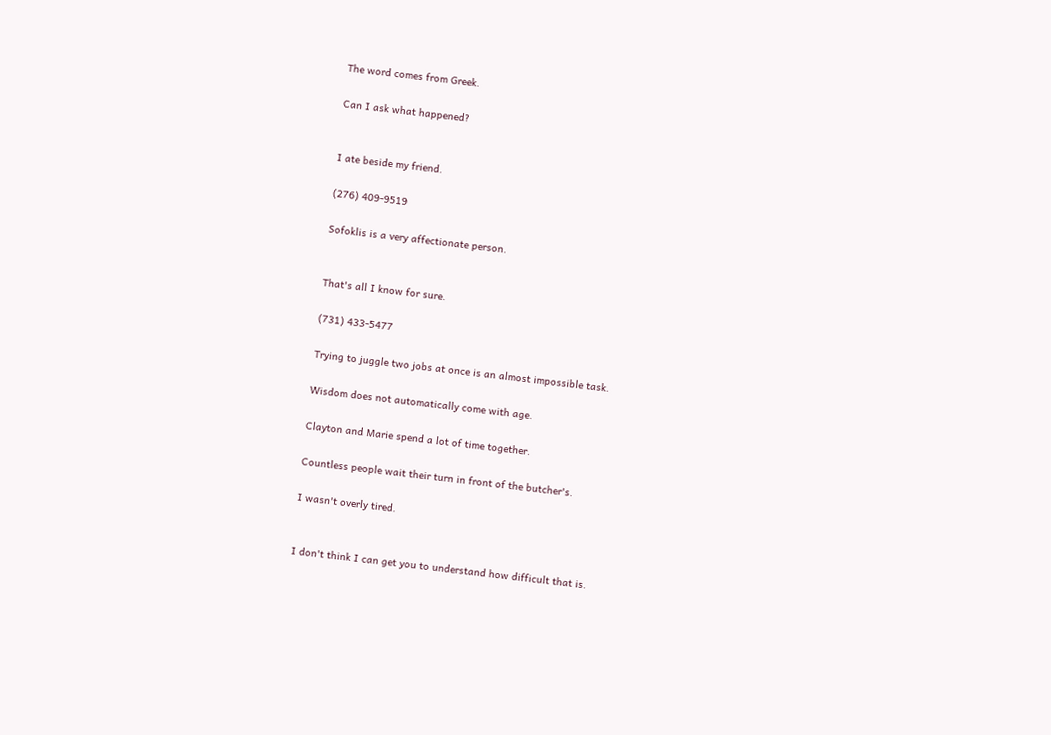The word comes from Greek.

Can I ask what happened?


I ate beside my friend.

(276) 409-9519

Sofoklis is a very affectionate person.


That's all I know for sure.

(731) 433-5477

Trying to juggle two jobs at once is an almost impossible task.

Wisdom does not automatically come with age.

Clayton and Marie spend a lot of time together.

Countless people wait their turn in front of the butcher's.

I wasn't overly tired.


I don't think I can get you to understand how difficult that is.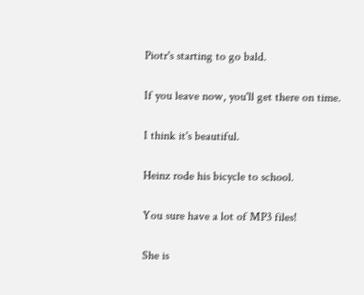Piotr's starting to go bald.

If you leave now, you'll get there on time.

I think it's beautiful.

Heinz rode his bicycle to school.

You sure have a lot of MP3 files!

She is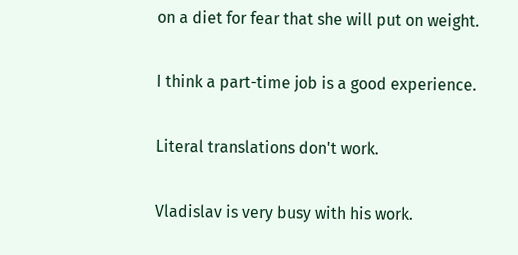on a diet for fear that she will put on weight.


I think a part-time job is a good experience.


Literal translations don't work.


Vladislav is very busy with his work.